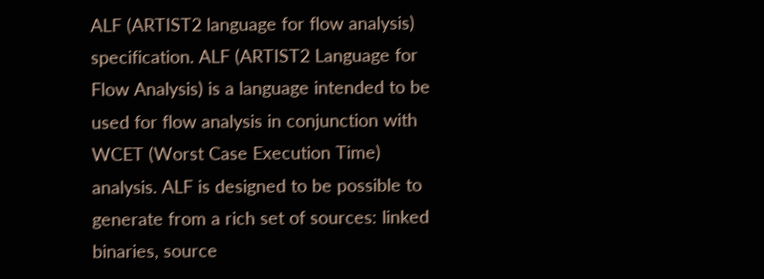ALF (ARTIST2 language for flow analysis) specification. ALF (ARTIST2 Language for Flow Analysis) is a language intended to be used for flow analysis in conjunction with WCET (Worst Case Execution Time) analysis. ALF is designed to be possible to generate from a rich set of sources: linked binaries, source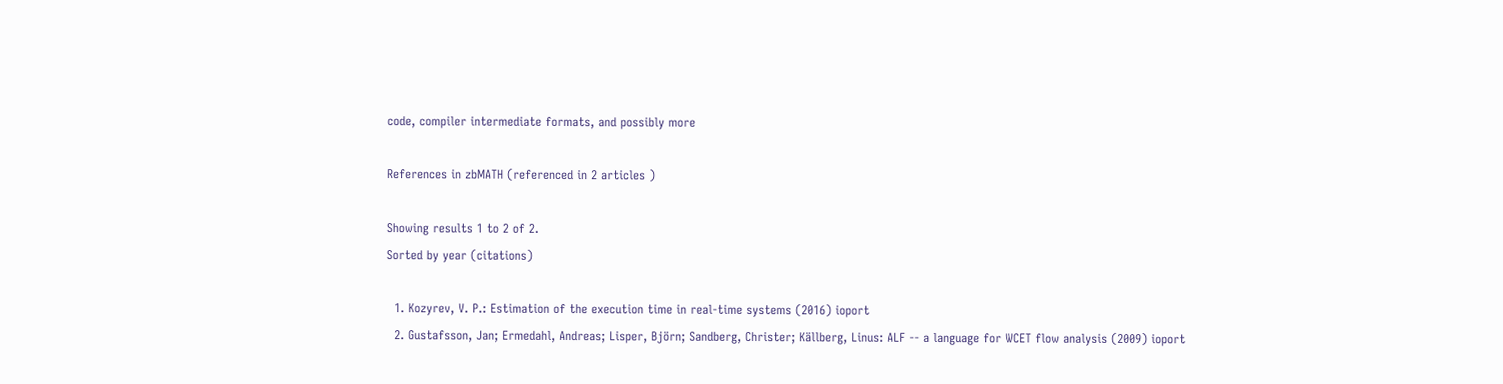code, compiler intermediate formats, and possibly more

References in zbMATH (referenced in 2 articles )

Showing results 1 to 2 of 2.
Sorted by year (citations)

  1. Kozyrev, V. P.: Estimation of the execution time in real-time systems (2016) ioport
  2. Gustafsson, Jan; Ermedahl, Andreas; Lisper, Björn; Sandberg, Christer; Källberg, Linus: ALF -- a language for WCET flow analysis (2009) ioport